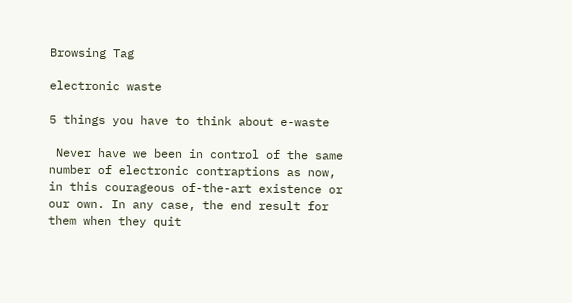Browsing Tag

electronic waste

5 things you have to think about e-waste

 Never have we been in control of the same number of electronic contraptions as now, in this courageous of-the-art existence or our own. In any case, the end result for them when they quit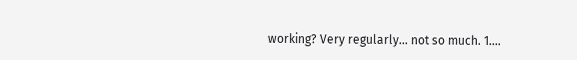working? Very regularly... not so much. 1.…